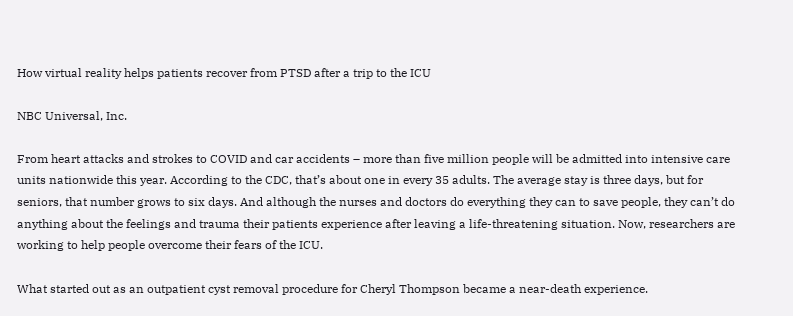How virtual reality helps patients recover from PTSD after a trip to the ICU

NBC Universal, Inc.

From heart attacks and strokes to COVID and car accidents – more than five million people will be admitted into intensive care units nationwide this year. According to the CDC, that’s about one in every 35 adults. The average stay is three days, but for seniors, that number grows to six days. And although the nurses and doctors do everything they can to save people, they can’t do anything about the feelings and trauma their patients experience after leaving a life-threatening situation. Now, researchers are working to help people overcome their fears of the ICU.

What started out as an outpatient cyst removal procedure for Cheryl Thompson became a near-death experience.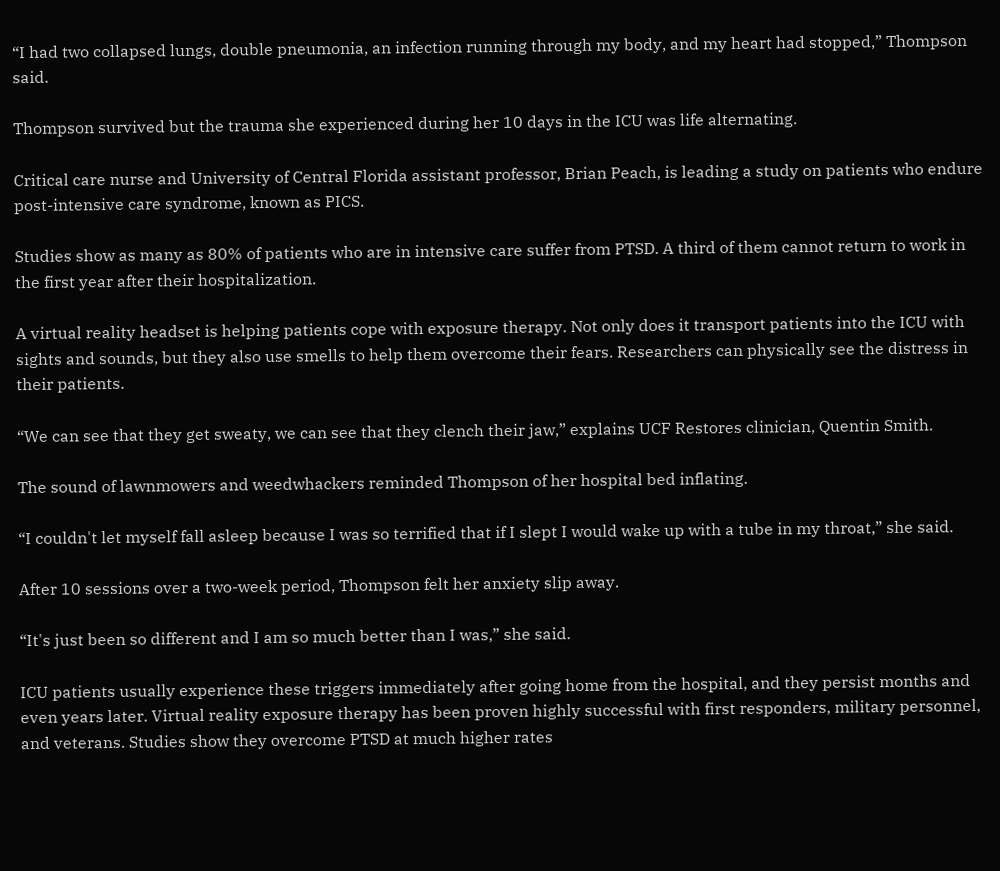“I had two collapsed lungs, double pneumonia, an infection running through my body, and my heart had stopped,” Thompson said.

Thompson survived but the trauma she experienced during her 10 days in the ICU was life alternating.

Critical care nurse and University of Central Florida assistant professor, Brian Peach, is leading a study on patients who endure post-intensive care syndrome, known as PICS.

Studies show as many as 80% of patients who are in intensive care suffer from PTSD. A third of them cannot return to work in the first year after their hospitalization.

A virtual reality headset is helping patients cope with exposure therapy. Not only does it transport patients into the ICU with sights and sounds, but they also use smells to help them overcome their fears. Researchers can physically see the distress in their patients.

“We can see that they get sweaty, we can see that they clench their jaw,” explains UCF Restores clinician, Quentin Smith.

The sound of lawnmowers and weedwhackers reminded Thompson of her hospital bed inflating.

“I couldn't let myself fall asleep because I was so terrified that if I slept I would wake up with a tube in my throat,” she said.

After 10 sessions over a two-week period, Thompson felt her anxiety slip away.

“It's just been so different and I am so much better than I was,” she said.

ICU patients usually experience these triggers immediately after going home from the hospital, and they persist months and even years later. Virtual reality exposure therapy has been proven highly successful with first responders, military personnel, and veterans. Studies show they overcome PTSD at much higher rates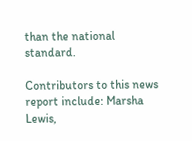than the national standard.

Contributors to this news report include: Marsha Lewis,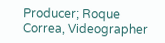Producer; Roque Correa, Videographer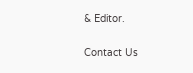& Editor.

Contact Us